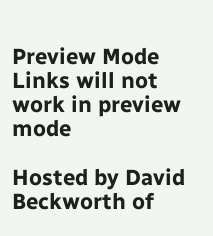Preview Mode Links will not work in preview mode

Hosted by David Beckworth of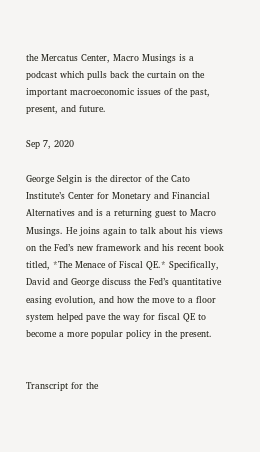the Mercatus Center, Macro Musings is a podcast which pulls back the curtain on the important macroeconomic issues of the past, present, and future.

Sep 7, 2020

George Selgin is the director of the Cato Institute’s Center for Monetary and Financial Alternatives and is a returning guest to Macro Musings. He joins again to talk about his views on the Fed’s new framework and his recent book titled, *The Menace of Fiscal QE.* Specifically, David and George discuss the Fed’s quantitative easing evolution, and how the move to a floor system helped pave the way for fiscal QE to become a more popular policy in the present.


Transcript for the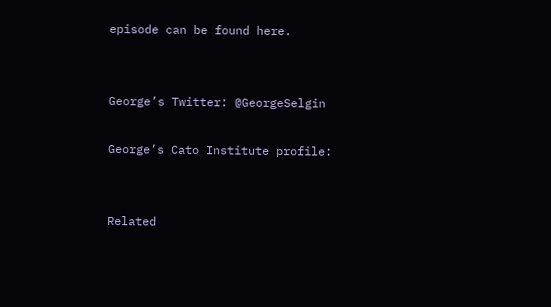episode can be found here.


George’s Twitter: @GeorgeSelgin

George’s Cato Institute profile:


Related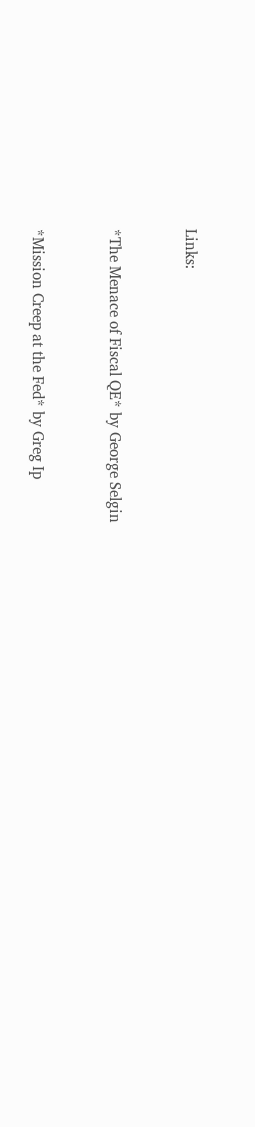Links:


*The Menace of Fiscal QE* by George Selgin


*Mission Creep at the Fed* by Greg Ip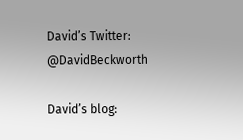David’s Twitter: @DavidBeckworth

David’s blog: